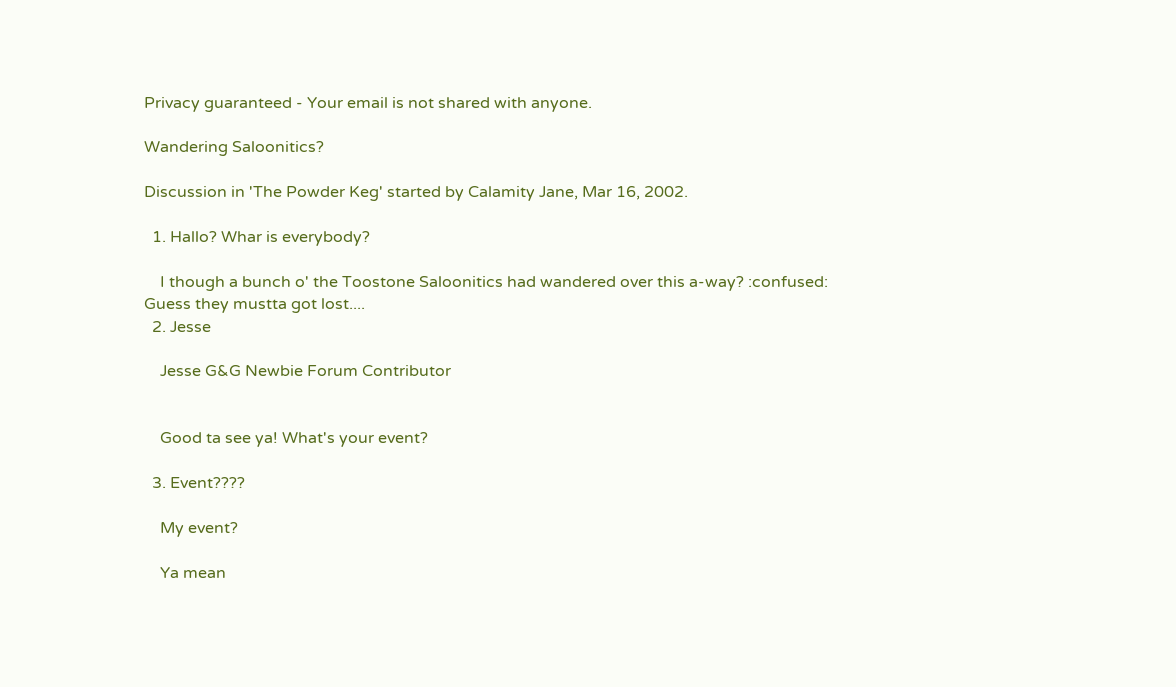Privacy guaranteed - Your email is not shared with anyone.

Wandering Saloonitics?

Discussion in 'The Powder Keg' started by Calamity Jane, Mar 16, 2002.

  1. Hallo? Whar is everybody?

    I though a bunch o' the Toostone Saloonitics had wandered over this a-way? :confused: Guess they mustta got lost....
  2. Jesse

    Jesse G&G Newbie Forum Contributor


    Good ta see ya! What's your event?

  3. Event????

    My event?

    Ya mean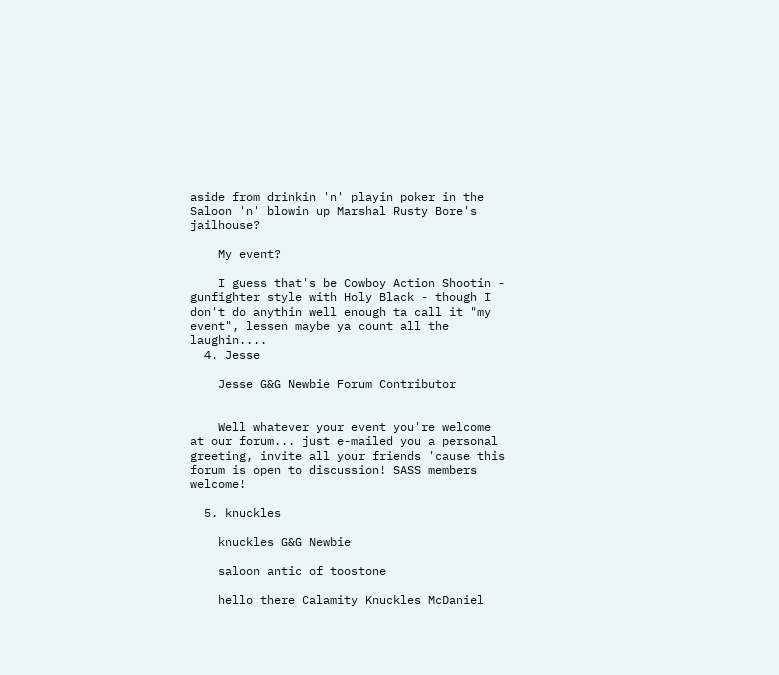aside from drinkin 'n' playin poker in the Saloon 'n' blowin up Marshal Rusty Bore's jailhouse?

    My event?

    I guess that's be Cowboy Action Shootin - gunfighter style with Holy Black - though I don't do anythin well enough ta call it "my event", lessen maybe ya count all the laughin....
  4. Jesse

    Jesse G&G Newbie Forum Contributor


    Well whatever your event you're welcome at our forum... just e-mailed you a personal greeting, invite all your friends 'cause this forum is open to discussion! SASS members welcome!

  5. knuckles

    knuckles G&G Newbie

    saloon antic of toostone

    hello there Calamity Knuckles McDaniel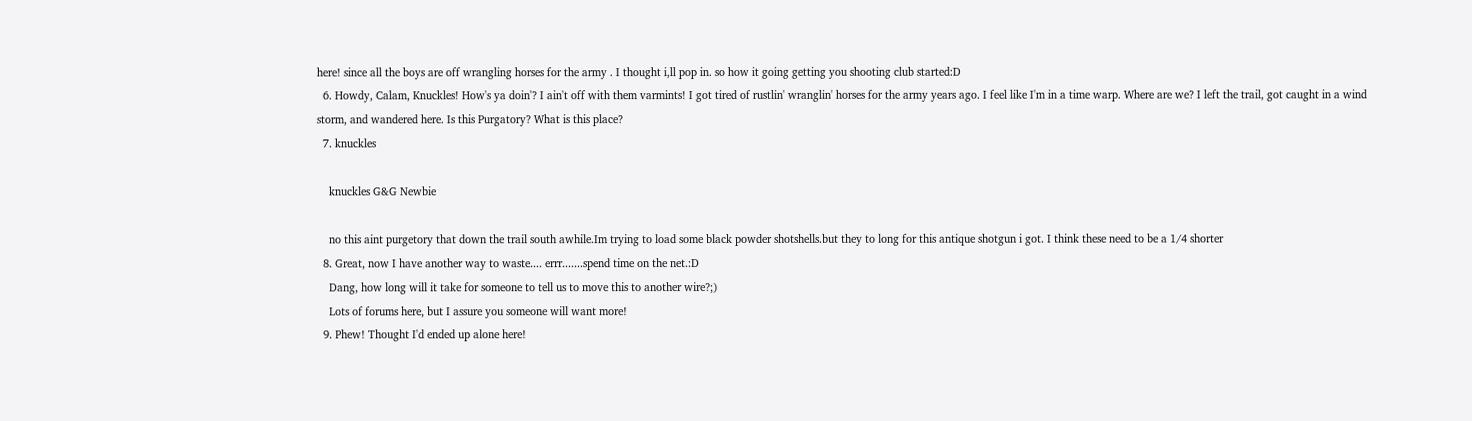here! since all the boys are off wrangling horses for the army . I thought i,ll pop in. so how it going getting you shooting club started:D
  6. Howdy, Calam, Knuckles! How's ya doin'? I ain't off with them varmints! I got tired of rustlin' wranglin' horses for the army years ago. I feel like I'm in a time warp. Where are we? I left the trail, got caught in a wind storm, and wandered here. Is this Purgatory? What is this place?
  7. knuckles

    knuckles G&G Newbie

    no this aint purgetory that down the trail south awhile.Im trying to load some black powder shotshells.but they to long for this antique shotgun i got. I think these need to be a 1/4 shorter
  8. Great, now I have another way to waste.... errr.......spend time on the net.:D
    Dang, how long will it take for someone to tell us to move this to another wire?;)
    Lots of forums here, but I assure you someone will want more!
  9. Phew! Thought I'd ended up alone here!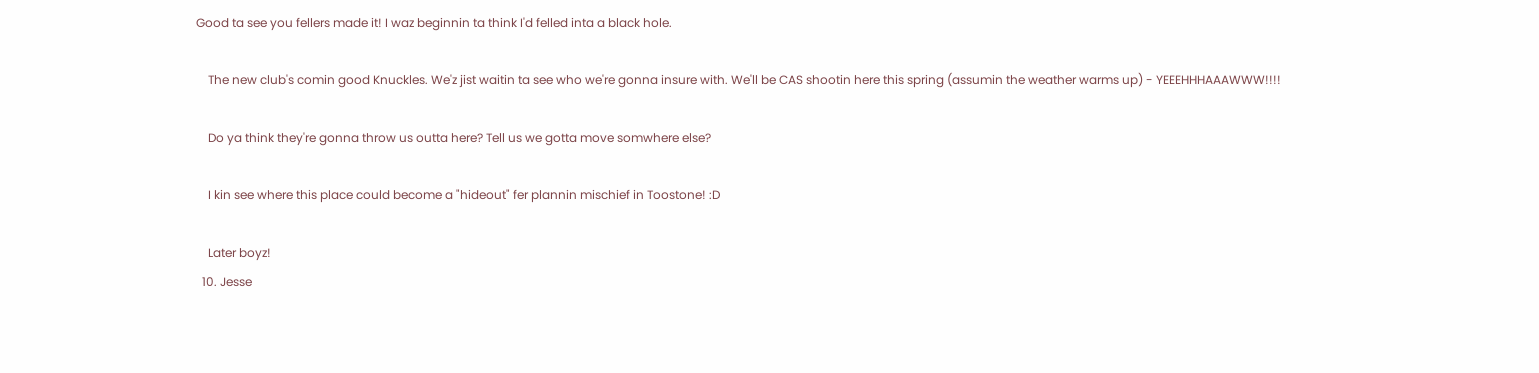Good ta see you fellers made it! I waz beginnin ta think I'd felled inta a black hole.

    The new club's comin good Knuckles. We'z jist waitin ta see who we're gonna insure with. We'll be CAS shootin here this spring (assumin the weather warms up) - YEEEHHHAAAWWW!!!!

    Do ya think they're gonna throw us outta here? Tell us we gotta move somwhere else?

    I kin see where this place could become a "hideout" fer plannin mischief in Toostone! :D

    Later boyz!
  10. Jesse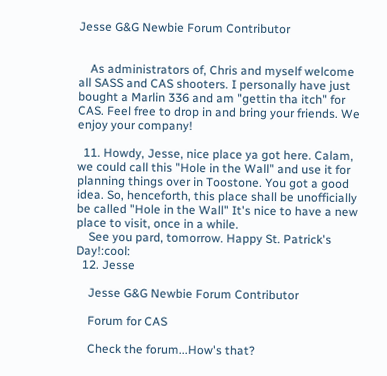Jesse G&G Newbie Forum Contributor


    As administrators of, Chris and myself welcome all SASS and CAS shooters. I personally have just bought a Marlin 336 and am "gettin tha itch" for CAS. Feel free to drop in and bring your friends. We enjoy your company!

  11. Howdy, Jesse, nice place ya got here. Calam, we could call this "Hole in the Wall" and use it for planning things over in Toostone. You got a good idea. So, henceforth, this place shall be unofficially be called "Hole in the Wall" It's nice to have a new place to visit, once in a while.
    See you pard, tomorrow. Happy St. Patrick's Day!:cool:
  12. Jesse

    Jesse G&G Newbie Forum Contributor

    Forum for CAS

    Check the forum...How's that?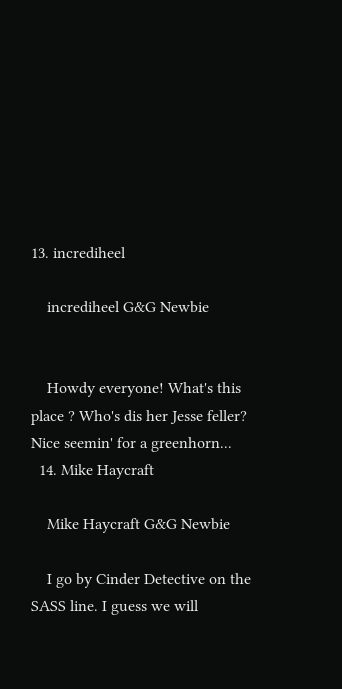13. incrediheel

    incrediheel G&G Newbie


    Howdy everyone! What's this place ? Who's dis her Jesse feller? Nice seemin' for a greenhorn...
  14. Mike Haycraft

    Mike Haycraft G&G Newbie

    I go by Cinder Detective on the SASS line. I guess we will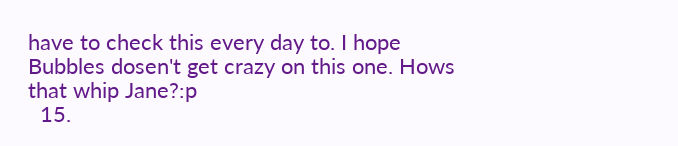have to check this every day to. I hope Bubbles dosen't get crazy on this one. Hows that whip Jane?:p
  15.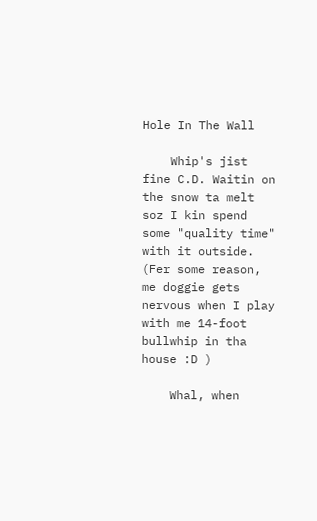Hole In The Wall

    Whip's jist fine C.D. Waitin on the snow ta melt soz I kin spend some "quality time" with it outside. (Fer some reason, me doggie gets nervous when I play with me 14-foot bullwhip in tha house :D )

    Whal, when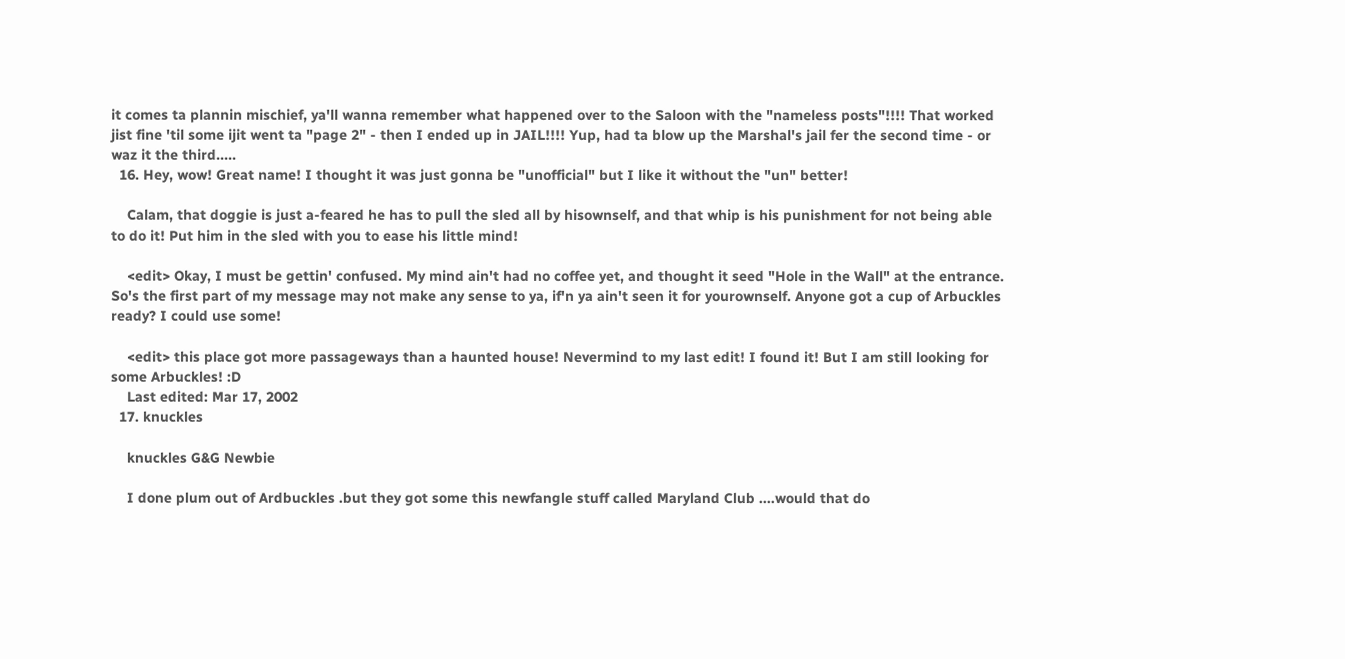it comes ta plannin mischief, ya'll wanna remember what happened over to the Saloon with the "nameless posts"!!!! That worked jist fine 'til some ijit went ta "page 2" - then I ended up in JAIL!!!! Yup, had ta blow up the Marshal's jail fer the second time - or waz it the third.....
  16. Hey, wow! Great name! I thought it was just gonna be "unofficial" but I like it without the "un" better!

    Calam, that doggie is just a-feared he has to pull the sled all by hisownself, and that whip is his punishment for not being able to do it! Put him in the sled with you to ease his little mind!

    <edit> Okay, I must be gettin' confused. My mind ain't had no coffee yet, and thought it seed "Hole in the Wall" at the entrance. So's the first part of my message may not make any sense to ya, if'n ya ain't seen it for yourownself. Anyone got a cup of Arbuckles ready? I could use some!

    <edit> this place got more passageways than a haunted house! Nevermind to my last edit! I found it! But I am still looking for some Arbuckles! :D
    Last edited: Mar 17, 2002
  17. knuckles

    knuckles G&G Newbie

    I done plum out of Ardbuckles .but they got some this newfangle stuff called Maryland Club ....would that do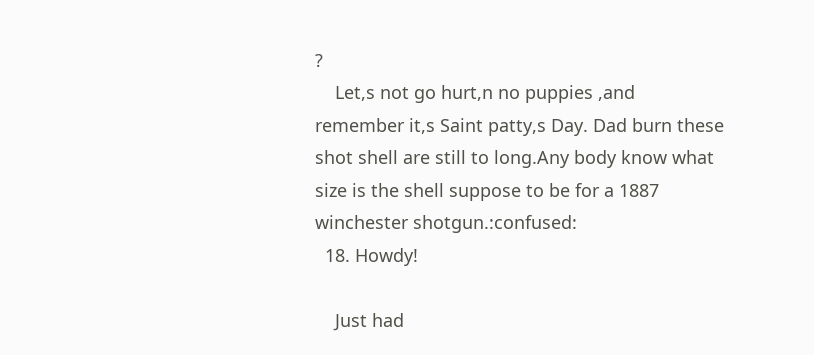?
    Let,s not go hurt,n no puppies ,and remember it,s Saint patty,s Day. Dad burn these shot shell are still to long.Any body know what size is the shell suppose to be for a 1887 winchester shotgun.:confused:
  18. Howdy!

    Just had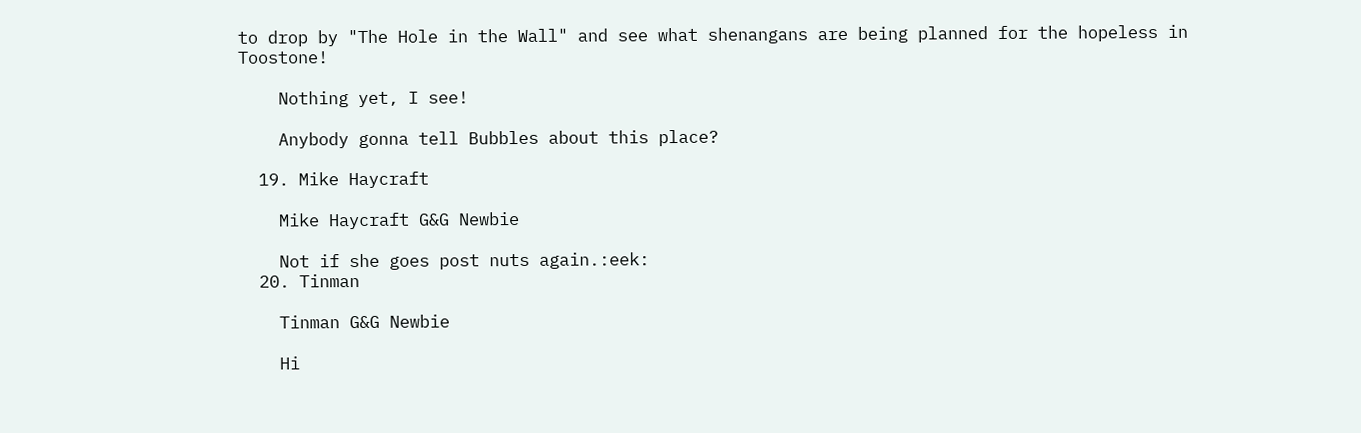to drop by "The Hole in the Wall" and see what shenangans are being planned for the hopeless in Toostone!

    Nothing yet, I see!

    Anybody gonna tell Bubbles about this place?

  19. Mike Haycraft

    Mike Haycraft G&G Newbie

    Not if she goes post nuts again.:eek:
  20. Tinman

    Tinman G&G Newbie

    Hi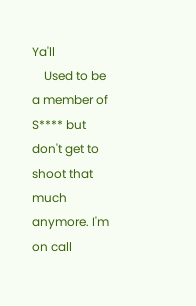Ya'll
    Used to be a member of S**** but don't get to shoot that much anymore. I'm on call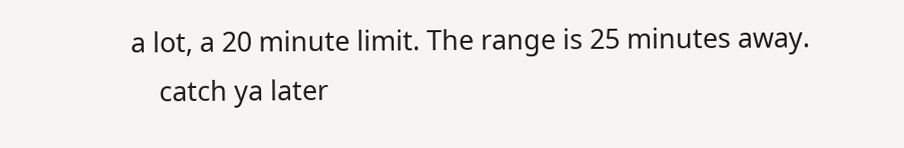a lot, a 20 minute limit. The range is 25 minutes away.
    catch ya later